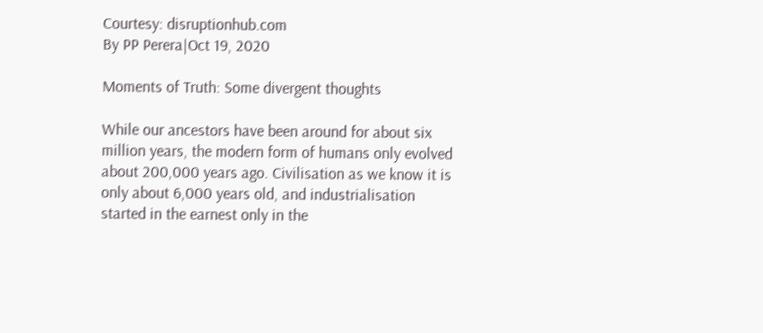Courtesy: disruptionhub.com
By PP Perera|Oct 19, 2020

Moments of Truth: Some divergent thoughts

While our ancestors have been around for about six million years, the modern form of humans only evolved about 200,000 years ago. Civilisation as we know it is only about 6,000 years old, and industrialisation started in the earnest only in the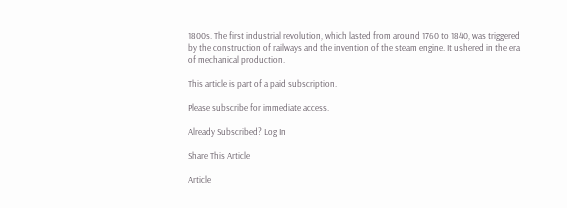1800s. The first industrial revolution, which lasted from around 1760 to 1840, was triggered by the construction of railways and the invention of the steam engine. It ushered in the era of mechanical production.

This article is part of a paid subscription.

Please subscribe for immediate access.

Already Subscribed? Log In

Share This Article

Article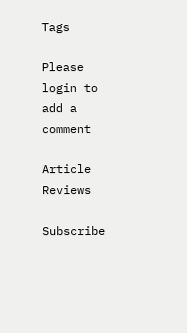Tags

Please login to add a comment

Article Reviews

Subscribe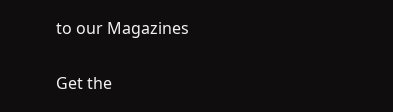to our Magazines

Get the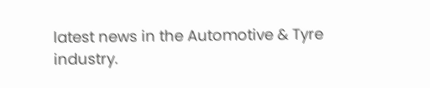latest news in the Automotive & Tyre industry.